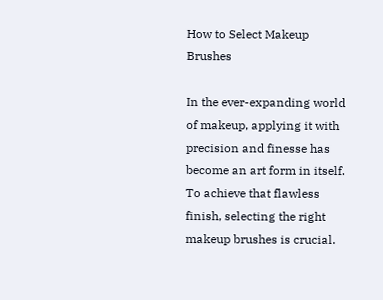How to Select Makeup Brushes

In the ever-expanding world of makeup, applying it with precision and finesse has become an art form in itself. To achieve that flawless finish, selecting the right makeup brushes is crucial.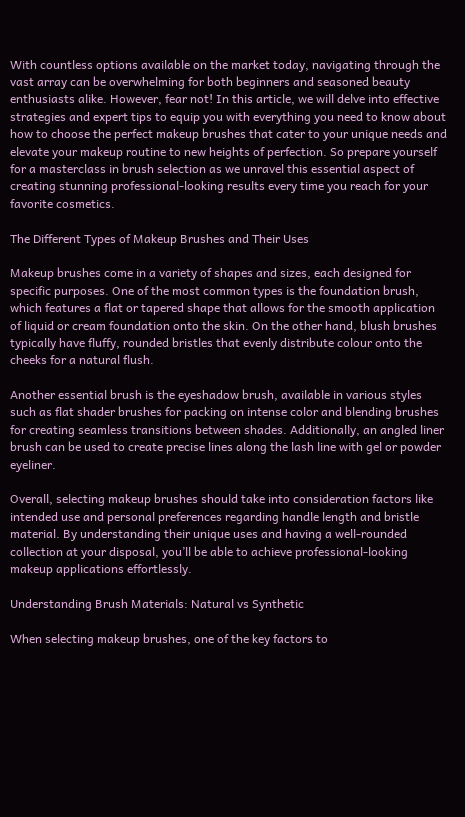With countless options available on the market today, navigating through the vast array can be overwhelming for both beginners and seasoned beauty enthusiasts alike. However, fear not! In this article, we will delve into effective strategies and expert tips to equip you with everything you need to know about how to choose the perfect makeup brushes that cater to your unique needs and elevate your makeup routine to new heights of perfection. So prepare yourself for a masterclass in brush selection as we unravel this essential aspect of creating stunning professional-looking results every time you reach for your favorite cosmetics.

The Different Types of Makeup Brushes and Their Uses

Makeup brushes come in a variety of shapes and sizes, each designed for specific purposes. One of the most common types is the foundation brush, which features a flat or tapered shape that allows for the smooth application of liquid or cream foundation onto the skin. On the other hand, blush brushes typically have fluffy, rounded bristles that evenly distribute colour onto the cheeks for a natural flush.

Another essential brush is the eyeshadow brush, available in various styles such as flat shader brushes for packing on intense color and blending brushes for creating seamless transitions between shades. Additionally, an angled liner brush can be used to create precise lines along the lash line with gel or powder eyeliner.

Overall, selecting makeup brushes should take into consideration factors like intended use and personal preferences regarding handle length and bristle material. By understanding their unique uses and having a well-rounded collection at your disposal, you’ll be able to achieve professional-looking makeup applications effortlessly.

Understanding Brush Materials: Natural vs Synthetic

When selecting makeup brushes, one of the key factors to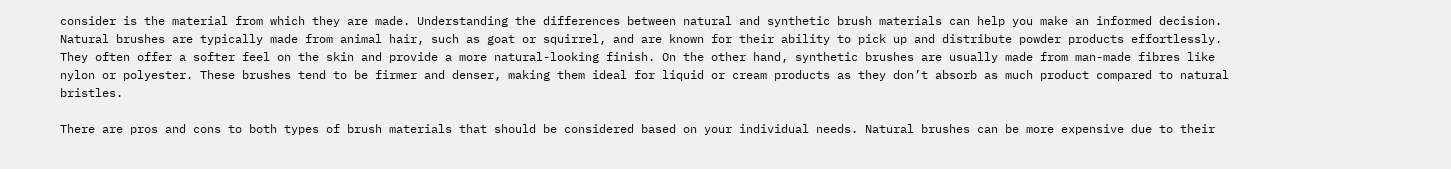consider is the material from which they are made. Understanding the differences between natural and synthetic brush materials can help you make an informed decision. Natural brushes are typically made from animal hair, such as goat or squirrel, and are known for their ability to pick up and distribute powder products effortlessly. They often offer a softer feel on the skin and provide a more natural-looking finish. On the other hand, synthetic brushes are usually made from man-made fibres like nylon or polyester. These brushes tend to be firmer and denser, making them ideal for liquid or cream products as they don’t absorb as much product compared to natural bristles.

There are pros and cons to both types of brush materials that should be considered based on your individual needs. Natural brushes can be more expensive due to their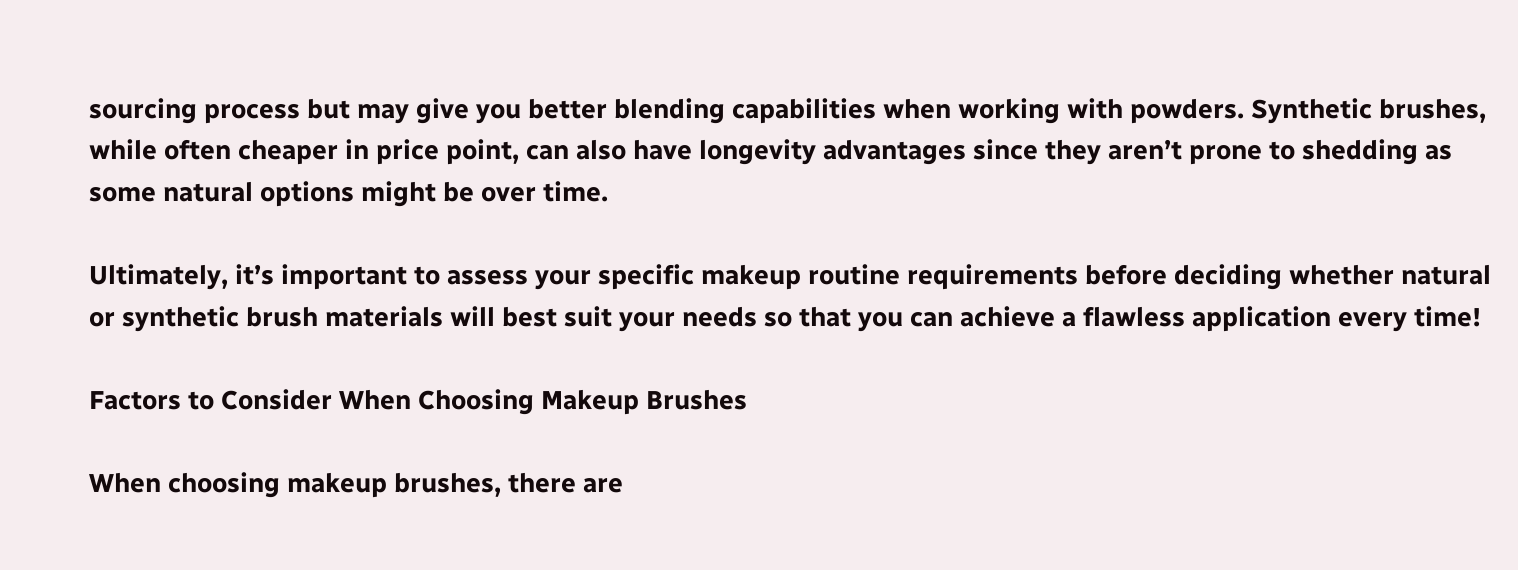sourcing process but may give you better blending capabilities when working with powders. Synthetic brushes, while often cheaper in price point, can also have longevity advantages since they aren’t prone to shedding as some natural options might be over time.

Ultimately, it’s important to assess your specific makeup routine requirements before deciding whether natural or synthetic brush materials will best suit your needs so that you can achieve a flawless application every time!

Factors to Consider When Choosing Makeup Brushes

When choosing makeup brushes, there are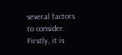several factors to consider. Firstly, it is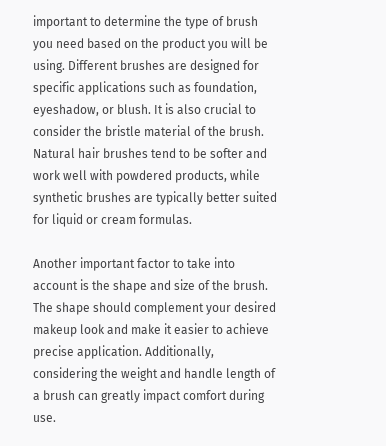important to determine the type of brush you need based on the product you will be using. Different brushes are designed for specific applications such as foundation, eyeshadow, or blush. It is also crucial to consider the bristle material of the brush. Natural hair brushes tend to be softer and work well with powdered products, while synthetic brushes are typically better suited for liquid or cream formulas.

Another important factor to take into account is the shape and size of the brush. The shape should complement your desired makeup look and make it easier to achieve precise application. Additionally, considering the weight and handle length of a brush can greatly impact comfort during use.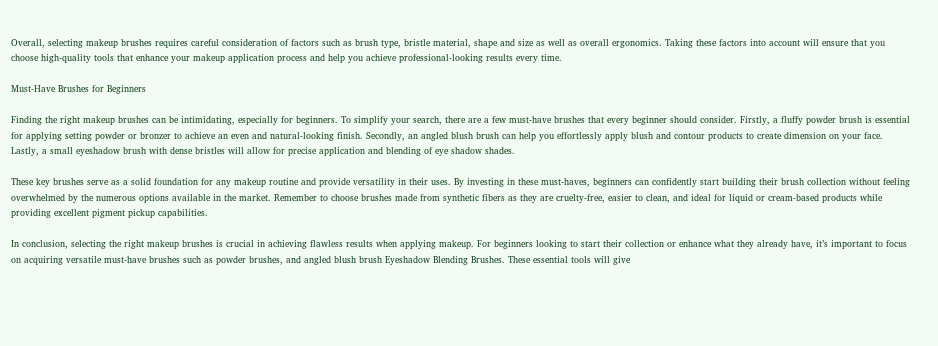Overall, selecting makeup brushes requires careful consideration of factors such as brush type, bristle material, shape and size as well as overall ergonomics. Taking these factors into account will ensure that you choose high-quality tools that enhance your makeup application process and help you achieve professional-looking results every time.

Must-Have Brushes for Beginners

Finding the right makeup brushes can be intimidating, especially for beginners. To simplify your search, there are a few must-have brushes that every beginner should consider. Firstly, a fluffy powder brush is essential for applying setting powder or bronzer to achieve an even and natural-looking finish. Secondly, an angled blush brush can help you effortlessly apply blush and contour products to create dimension on your face. Lastly, a small eyeshadow brush with dense bristles will allow for precise application and blending of eye shadow shades.

These key brushes serve as a solid foundation for any makeup routine and provide versatility in their uses. By investing in these must-haves, beginners can confidently start building their brush collection without feeling overwhelmed by the numerous options available in the market. Remember to choose brushes made from synthetic fibers as they are cruelty-free, easier to clean, and ideal for liquid or cream-based products while providing excellent pigment pickup capabilities.

In conclusion, selecting the right makeup brushes is crucial in achieving flawless results when applying makeup. For beginners looking to start their collection or enhance what they already have, it’s important to focus on acquiring versatile must-have brushes such as powder brushes, and angled blush brush Eyeshadow Blending Brushes. These essential tools will give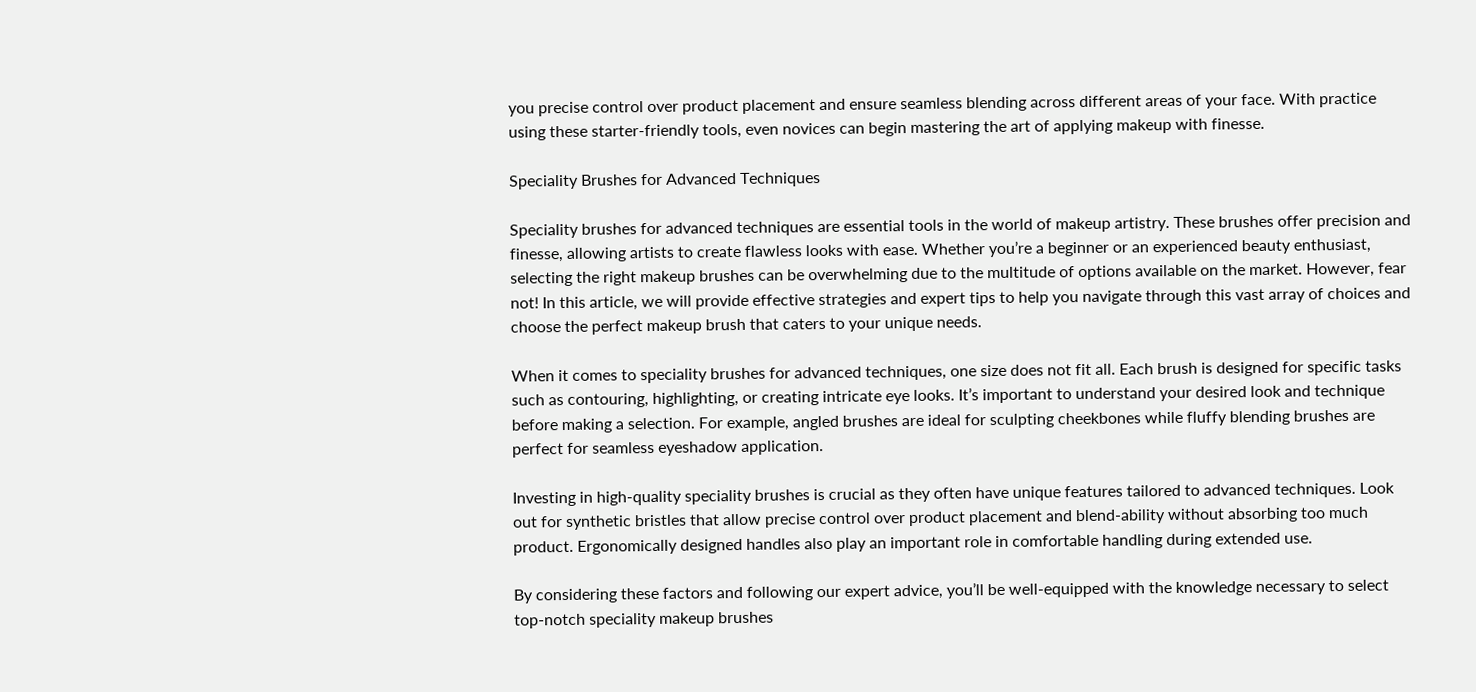you precise control over product placement and ensure seamless blending across different areas of your face. With practice using these starter-friendly tools, even novices can begin mastering the art of applying makeup with finesse.

Speciality Brushes for Advanced Techniques

Speciality brushes for advanced techniques are essential tools in the world of makeup artistry. These brushes offer precision and finesse, allowing artists to create flawless looks with ease. Whether you’re a beginner or an experienced beauty enthusiast, selecting the right makeup brushes can be overwhelming due to the multitude of options available on the market. However, fear not! In this article, we will provide effective strategies and expert tips to help you navigate through this vast array of choices and choose the perfect makeup brush that caters to your unique needs.

When it comes to speciality brushes for advanced techniques, one size does not fit all. Each brush is designed for specific tasks such as contouring, highlighting, or creating intricate eye looks. It’s important to understand your desired look and technique before making a selection. For example, angled brushes are ideal for sculpting cheekbones while fluffy blending brushes are perfect for seamless eyeshadow application.

Investing in high-quality speciality brushes is crucial as they often have unique features tailored to advanced techniques. Look out for synthetic bristles that allow precise control over product placement and blend-ability without absorbing too much product. Ergonomically designed handles also play an important role in comfortable handling during extended use.

By considering these factors and following our expert advice, you’ll be well-equipped with the knowledge necessary to select top-notch speciality makeup brushes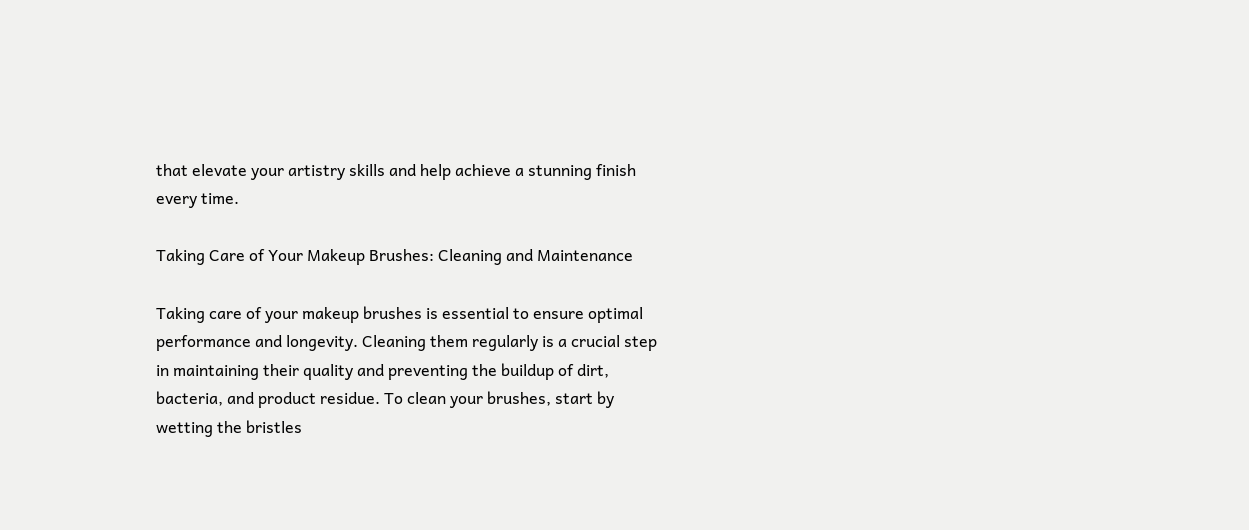that elevate your artistry skills and help achieve a stunning finish every time.

Taking Care of Your Makeup Brushes: Cleaning and Maintenance

Taking care of your makeup brushes is essential to ensure optimal performance and longevity. Cleaning them regularly is a crucial step in maintaining their quality and preventing the buildup of dirt, bacteria, and product residue. To clean your brushes, start by wetting the bristles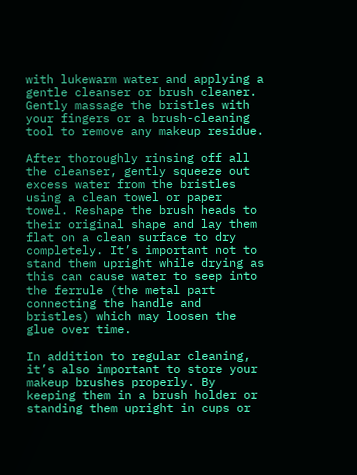with lukewarm water and applying a gentle cleanser or brush cleaner. Gently massage the bristles with your fingers or a brush-cleaning tool to remove any makeup residue.

After thoroughly rinsing off all the cleanser, gently squeeze out excess water from the bristles using a clean towel or paper towel. Reshape the brush heads to their original shape and lay them flat on a clean surface to dry completely. It’s important not to stand them upright while drying as this can cause water to seep into the ferrule (the metal part connecting the handle and bristles) which may loosen the glue over time.

In addition to regular cleaning, it’s also important to store your makeup brushes properly. By keeping them in a brush holder or standing them upright in cups or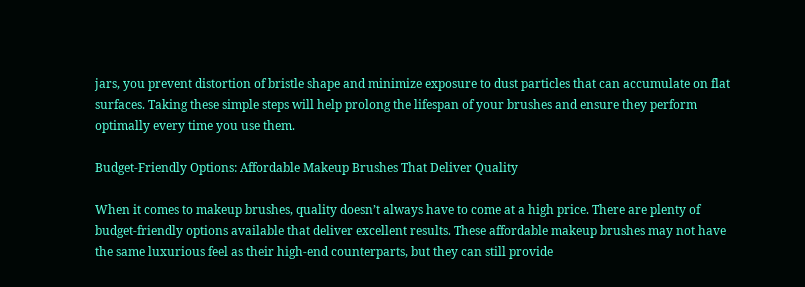jars, you prevent distortion of bristle shape and minimize exposure to dust particles that can accumulate on flat surfaces. Taking these simple steps will help prolong the lifespan of your brushes and ensure they perform optimally every time you use them.

Budget-Friendly Options: Affordable Makeup Brushes That Deliver Quality

When it comes to makeup brushes, quality doesn’t always have to come at a high price. There are plenty of budget-friendly options available that deliver excellent results. These affordable makeup brushes may not have the same luxurious feel as their high-end counterparts, but they can still provide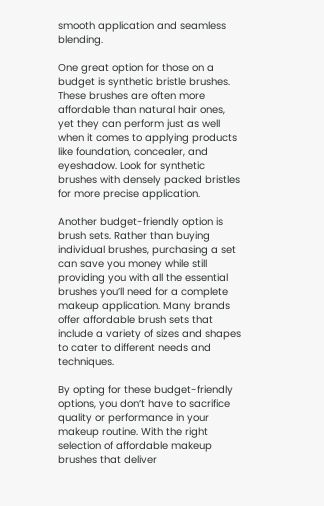smooth application and seamless blending.

One great option for those on a budget is synthetic bristle brushes. These brushes are often more affordable than natural hair ones, yet they can perform just as well when it comes to applying products like foundation, concealer, and eyeshadow. Look for synthetic brushes with densely packed bristles for more precise application.

Another budget-friendly option is brush sets. Rather than buying individual brushes, purchasing a set can save you money while still providing you with all the essential brushes you’ll need for a complete makeup application. Many brands offer affordable brush sets that include a variety of sizes and shapes to cater to different needs and techniques.

By opting for these budget-friendly options, you don’t have to sacrifice quality or performance in your makeup routine. With the right selection of affordable makeup brushes that deliver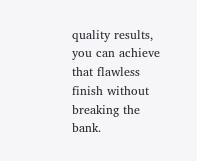quality results, you can achieve that flawless finish without breaking the bank.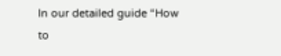In our detailed guide “How to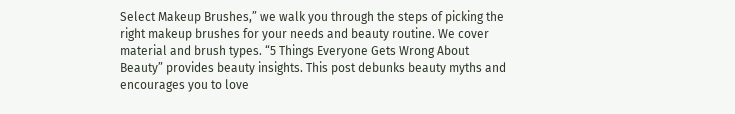Select Makeup Brushes,” we walk you through the steps of picking the right makeup brushes for your needs and beauty routine. We cover material and brush types. “5 Things Everyone Gets Wrong About Beauty” provides beauty insights. This post debunks beauty myths and encourages you to love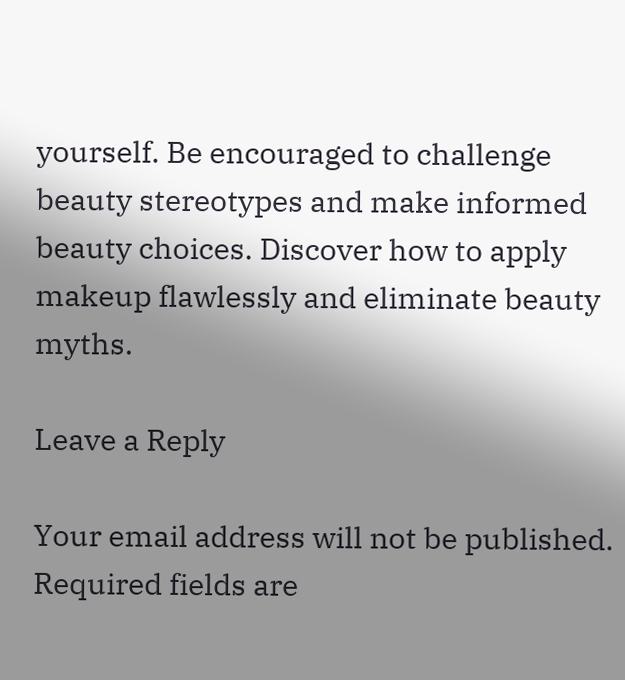yourself. Be encouraged to challenge beauty stereotypes and make informed beauty choices. Discover how to apply makeup flawlessly and eliminate beauty myths.

Leave a Reply

Your email address will not be published. Required fields are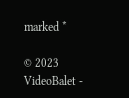marked *

© 2023 VideoBalet -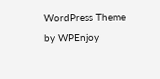WordPress Theme by WPEnjoy